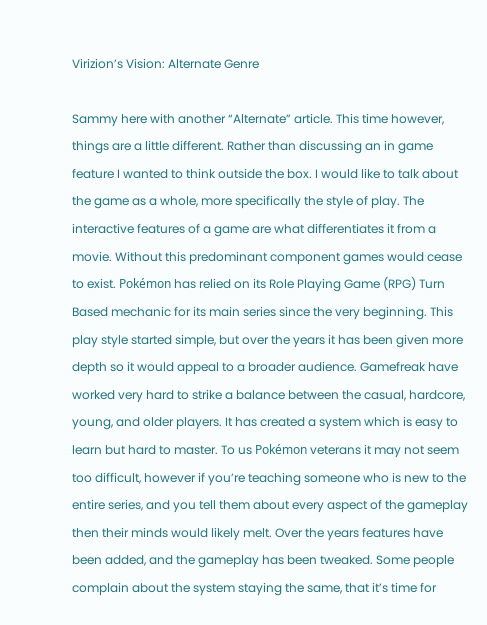Virizion’s Vision: Alternate Genre

Sammy here with another “Alternate” article. This time however, things are a little different. Rather than discussing an in game feature I wanted to think outside the box. I would like to talk about the game as a whole, more specifically the style of play. The interactive features of a game are what differentiates it from a movie. Without this predominant component games would cease to exist. Pokémon has relied on its Role Playing Game (RPG) Turn Based mechanic for its main series since the very beginning. This play style started simple, but over the years it has been given more depth so it would appeal to a broader audience. Gamefreak have worked very hard to strike a balance between the casual, hardcore, young, and older players. It has created a system which is easy to learn but hard to master. To us Pokémon veterans it may not seem too difficult, however if you’re teaching someone who is new to the entire series, and you tell them about every aspect of the gameplay then their minds would likely melt. Over the years features have been added, and the gameplay has been tweaked. Some people complain about the system staying the same, that it’s time for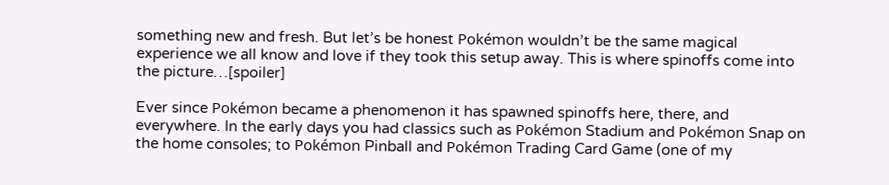something new and fresh. But let’s be honest Pokémon wouldn’t be the same magical experience we all know and love if they took this setup away. This is where spinoffs come into the picture…[spoiler]

Ever since Pokémon became a phenomenon it has spawned spinoffs here, there, and everywhere. In the early days you had classics such as Pokémon Stadium and Pokémon Snap on the home consoles; to Pokémon Pinball and Pokémon Trading Card Game (one of my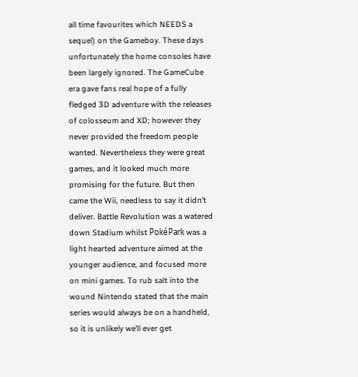all time favourites which NEEDS a sequel) on the Gameboy. These days unfortunately the home consoles have been largely ignored. The GameCube era gave fans real hope of a fully fledged 3D adventure with the releases of colosseum and XD; however they never provided the freedom people wanted. Nevertheless they were great games, and it looked much more promising for the future. But then came the Wii, needless to say it didn’t deliver. Battle Revolution was a watered down Stadium whilst PokéPark was a light hearted adventure aimed at the younger audience, and focused more on mini games. To rub salt into the wound Nintendo stated that the main series would always be on a handheld, so it is unlikely we’ll ever get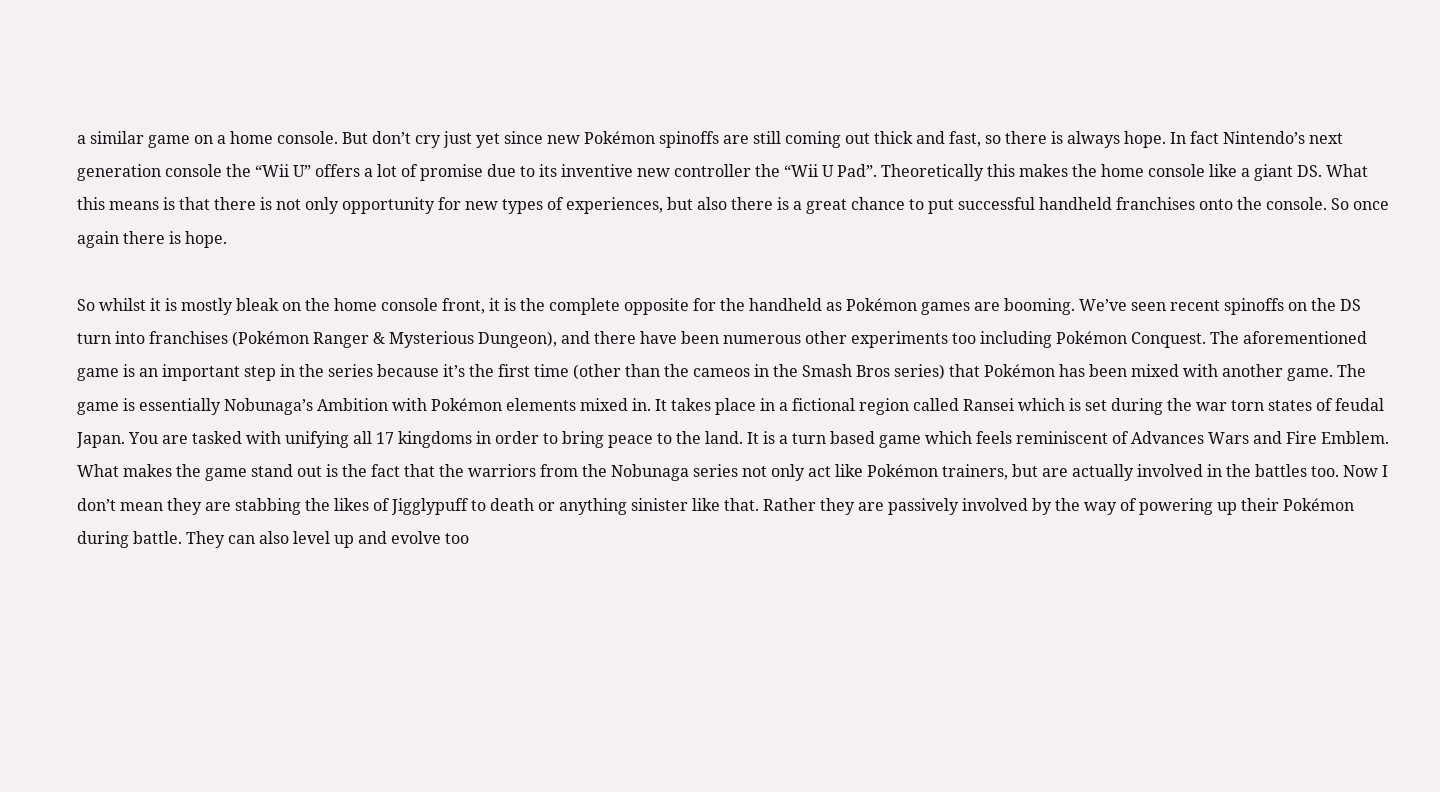a similar game on a home console. But don’t cry just yet since new Pokémon spinoffs are still coming out thick and fast, so there is always hope. In fact Nintendo’s next generation console the “Wii U” offers a lot of promise due to its inventive new controller the “Wii U Pad”. Theoretically this makes the home console like a giant DS. What this means is that there is not only opportunity for new types of experiences, but also there is a great chance to put successful handheld franchises onto the console. So once again there is hope.

So whilst it is mostly bleak on the home console front, it is the complete opposite for the handheld as Pokémon games are booming. We’ve seen recent spinoffs on the DS turn into franchises (Pokémon Ranger & Mysterious Dungeon), and there have been numerous other experiments too including Pokémon Conquest. The aforementioned game is an important step in the series because it’s the first time (other than the cameos in the Smash Bros series) that Pokémon has been mixed with another game. The game is essentially Nobunaga’s Ambition with Pokémon elements mixed in. It takes place in a fictional region called Ransei which is set during the war torn states of feudal Japan. You are tasked with unifying all 17 kingdoms in order to bring peace to the land. It is a turn based game which feels reminiscent of Advances Wars and Fire Emblem. What makes the game stand out is the fact that the warriors from the Nobunaga series not only act like Pokémon trainers, but are actually involved in the battles too. Now I don’t mean they are stabbing the likes of Jigglypuff to death or anything sinister like that. Rather they are passively involved by the way of powering up their Pokémon during battle. They can also level up and evolve too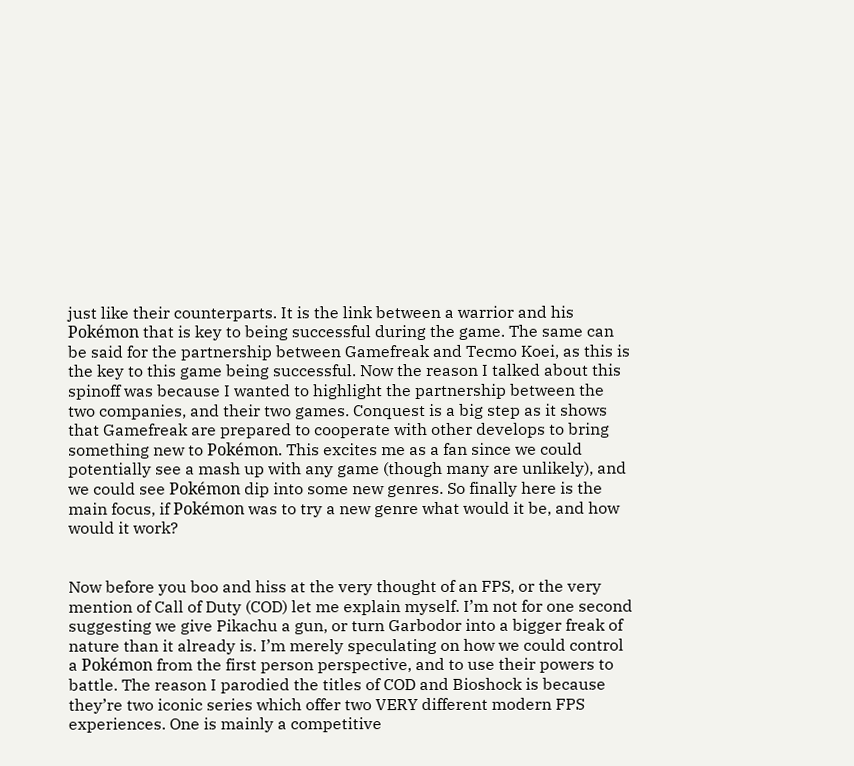just like their counterparts. It is the link between a warrior and his Pokémon that is key to being successful during the game. The same can be said for the partnership between Gamefreak and Tecmo Koei, as this is the key to this game being successful. Now the reason I talked about this spinoff was because I wanted to highlight the partnership between the two companies, and their two games. Conquest is a big step as it shows that Gamefreak are prepared to cooperate with other develops to bring something new to Pokémon. This excites me as a fan since we could potentially see a mash up with any game (though many are unlikely), and we could see Pokémon dip into some new genres. So finally here is the main focus, if Pokémon was to try a new genre what would it be, and how would it work?


Now before you boo and hiss at the very thought of an FPS, or the very mention of Call of Duty (COD) let me explain myself. I’m not for one second suggesting we give Pikachu a gun, or turn Garbodor into a bigger freak of nature than it already is. I’m merely speculating on how we could control a Pokémon from the first person perspective, and to use their powers to battle. The reason I parodied the titles of COD and Bioshock is because they’re two iconic series which offer two VERY different modern FPS experiences. One is mainly a competitive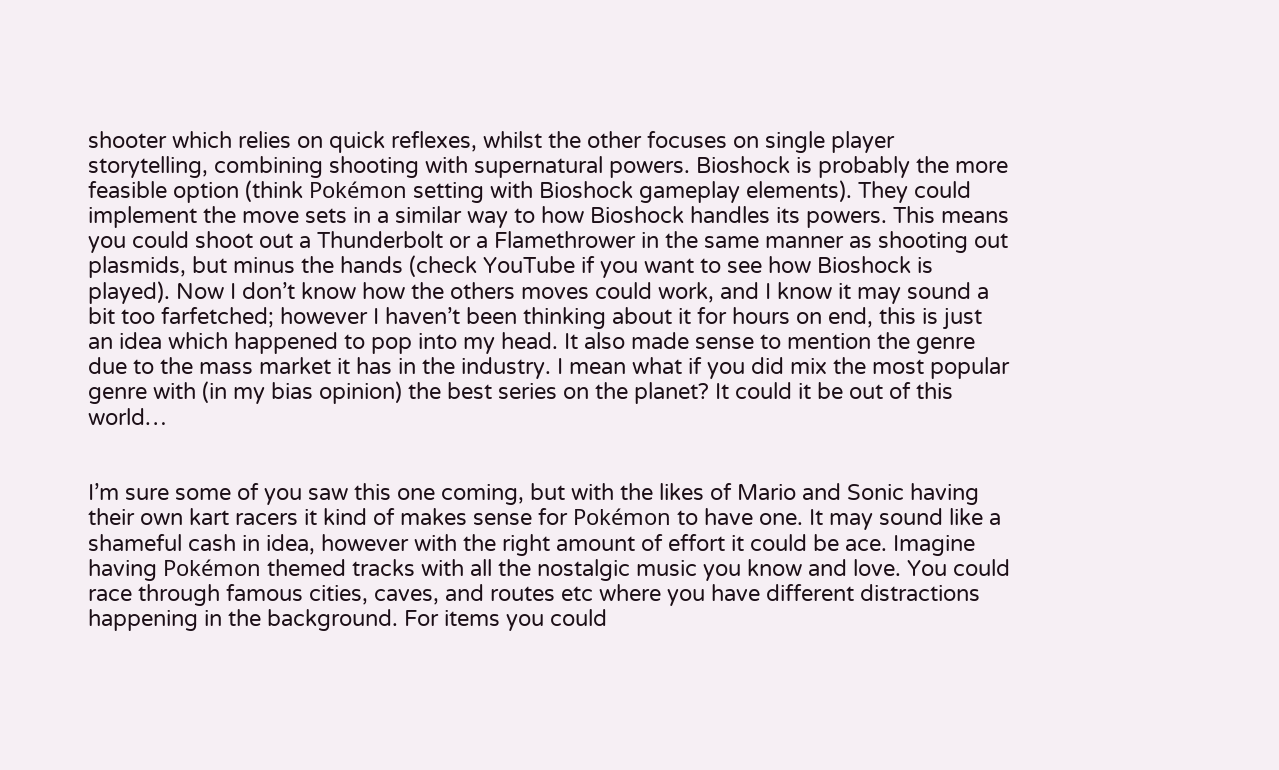shooter which relies on quick reflexes, whilst the other focuses on single player storytelling, combining shooting with supernatural powers. Bioshock is probably the more feasible option (think Pokémon setting with Bioshock gameplay elements). They could implement the move sets in a similar way to how Bioshock handles its powers. This means you could shoot out a Thunderbolt or a Flamethrower in the same manner as shooting out plasmids, but minus the hands (check YouTube if you want to see how Bioshock is played). Now I don’t know how the others moves could work, and I know it may sound a bit too farfetched; however I haven’t been thinking about it for hours on end, this is just an idea which happened to pop into my head. It also made sense to mention the genre due to the mass market it has in the industry. I mean what if you did mix the most popular genre with (in my bias opinion) the best series on the planet? It could it be out of this world…


I’m sure some of you saw this one coming, but with the likes of Mario and Sonic having their own kart racers it kind of makes sense for Pokémon to have one. It may sound like a shameful cash in idea, however with the right amount of effort it could be ace. Imagine having Pokémon themed tracks with all the nostalgic music you know and love. You could race through famous cities, caves, and routes etc where you have different distractions happening in the background. For items you could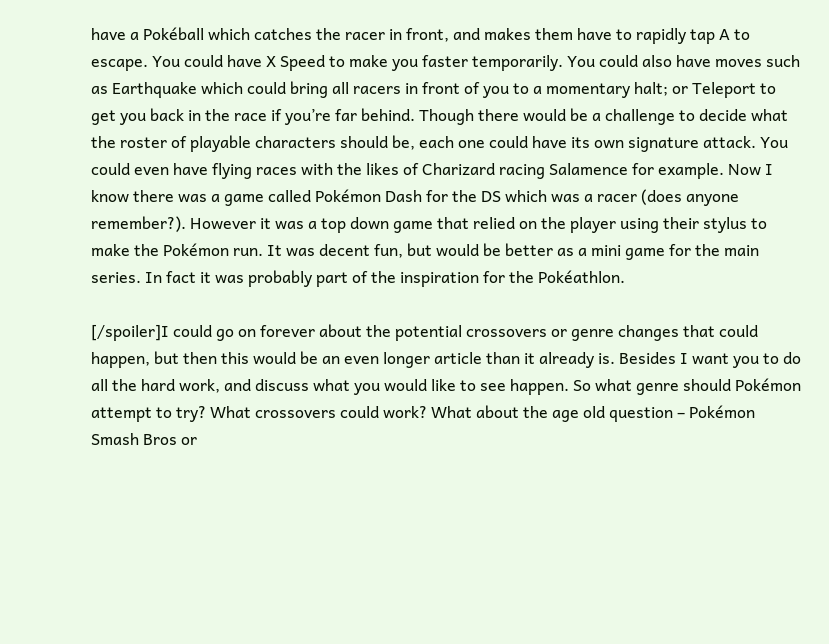have a Pokéball which catches the racer in front, and makes them have to rapidly tap A to escape. You could have X Speed to make you faster temporarily. You could also have moves such as Earthquake which could bring all racers in front of you to a momentary halt; or Teleport to get you back in the race if you’re far behind. Though there would be a challenge to decide what the roster of playable characters should be, each one could have its own signature attack. You could even have flying races with the likes of Charizard racing Salamence for example. Now I know there was a game called Pokémon Dash for the DS which was a racer (does anyone remember?). However it was a top down game that relied on the player using their stylus to make the Pokémon run. It was decent fun, but would be better as a mini game for the main series. In fact it was probably part of the inspiration for the Pokéathlon.

[/spoiler]I could go on forever about the potential crossovers or genre changes that could happen, but then this would be an even longer article than it already is. Besides I want you to do all the hard work, and discuss what you would like to see happen. So what genre should Pokémon attempt to try? What crossovers could work? What about the age old question – Pokémon Smash Bros or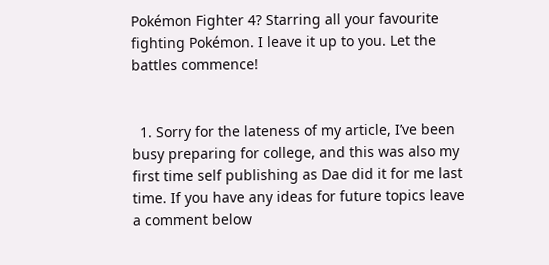Pokémon Fighter 4? Starring all your favourite fighting Pokémon. I leave it up to you. Let the battles commence!


  1. Sorry for the lateness of my article, I’ve been busy preparing for college, and this was also my first time self publishing as Dae did it for me last time. If you have any ideas for future topics leave a comment below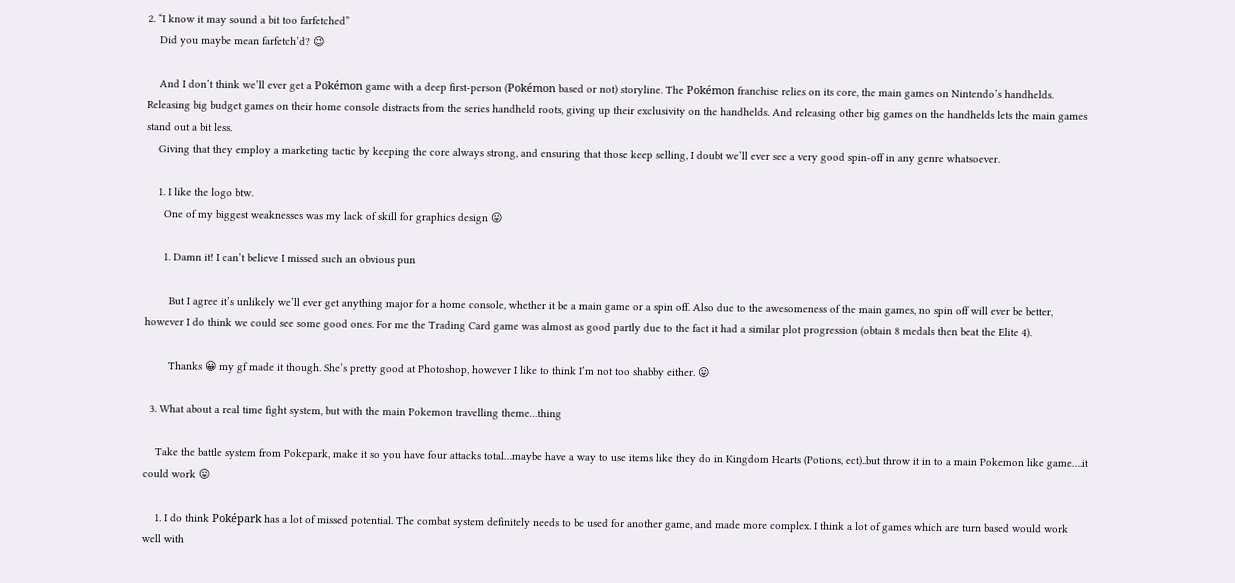2. “I know it may sound a bit too farfetched”
    Did you maybe mean farfetch’d? 😉

    And I don’t think we’ll ever get a Pokémon game with a deep first-person (Pokémon based or not) storyline. The Pokémon franchise relies on its core, the main games on Nintendo’s handhelds. Releasing big budget games on their home console distracts from the series handheld roots, giving up their exclusivity on the handhelds. And releasing other big games on the handhelds lets the main games stand out a bit less.
    Giving that they employ a marketing tactic by keeping the core always strong, and ensuring that those keep selling, I doubt we’ll ever see a very good spin-off in any genre whatsoever.

    1. I like the logo btw.
      One of my biggest weaknesses was my lack of skill for graphics design 😛

      1. Damn it! I can’t believe I missed such an obvious pun

        But I agree it’s unlikely we’ll ever get anything major for a home console, whether it be a main game or a spin off. Also due to the awesomeness of the main games, no spin off will ever be better, however I do think we could see some good ones. For me the Trading Card game was almost as good partly due to the fact it had a similar plot progression (obtain 8 medals then beat the Elite 4).

        Thanks 😀 my gf made it though. She’s pretty good at Photoshop, however I like to think I’m not too shabby either. 😛

  3. What about a real time fight system, but with the main Pokemon travelling theme…thing

    Take the battle system from Pokepark, make it so you have four attacks total…maybe have a way to use items like they do in Kingdom Hearts (Potions, ect)..but throw it in to a main Pokemon like game….it could work 😛

    1. I do think Poképark has a lot of missed potential. The combat system definitely needs to be used for another game, and made more complex. I think a lot of games which are turn based would work well with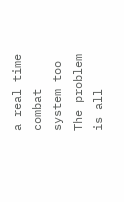a real time combat system too The problem is all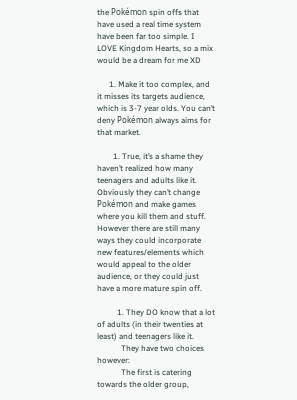the Pokémon spin offs that have used a real time system have been far too simple. I LOVE Kingdom Hearts, so a mix would be a dream for me XD

      1. Make it too complex, and it misses its targets audience, which is 3-7 year olds. You can’t deny Pokémon always aims for that market.

        1. True, it’s a shame they haven’t realized how many teenagers and adults like it. Obviously they can’t change Pokémon and make games where you kill them and stuff. However there are still many ways they could incorporate new features/elements which would appeal to the older audience, or they could just have a more mature spin off.

          1. They DO know that a lot of adults (in their twenties at least) and teenagers like it.
            They have two choices however:
            The first is catering towards the older group,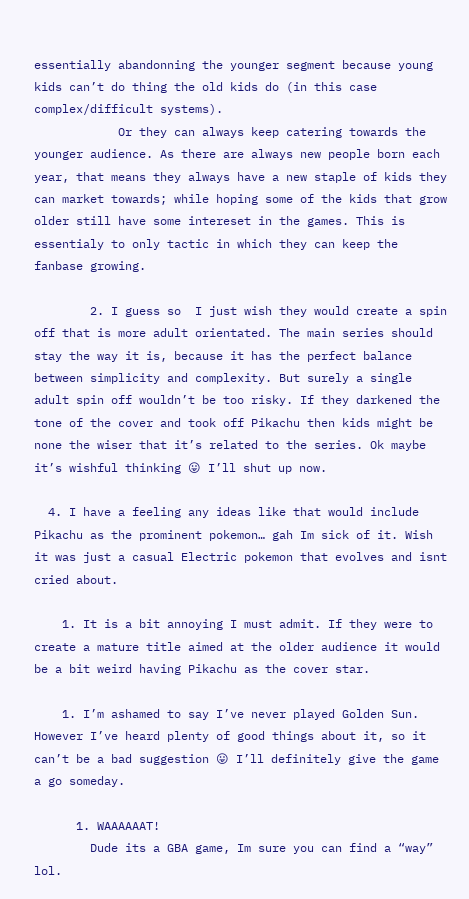essentially abandonning the younger segment because young kids can’t do thing the old kids do (in this case complex/difficult systems).
            Or they can always keep catering towards the younger audience. As there are always new people born each year, that means they always have a new staple of kids they can market towards; while hoping some of the kids that grow older still have some intereset in the games. This is essentialy to only tactic in which they can keep the fanbase growing.

        2. I guess so  I just wish they would create a spin off that is more adult orientated. The main series should stay the way it is, because it has the perfect balance between simplicity and complexity. But surely a single adult spin off wouldn’t be too risky. If they darkened the tone of the cover and took off Pikachu then kids might be none the wiser that it’s related to the series. Ok maybe it’s wishful thinking 😛 I’ll shut up now.

  4. I have a feeling any ideas like that would include Pikachu as the prominent pokemon… gah Im sick of it. Wish it was just a casual Electric pokemon that evolves and isnt cried about.

    1. It is a bit annoying I must admit. If they were to create a mature title aimed at the older audience it would be a bit weird having Pikachu as the cover star.

    1. I’m ashamed to say I’ve never played Golden Sun.  However I’ve heard plenty of good things about it, so it can’t be a bad suggestion 😛 I’ll definitely give the game a go someday.

      1. WAAAAAAT!
        Dude its a GBA game, Im sure you can find a “way” lol.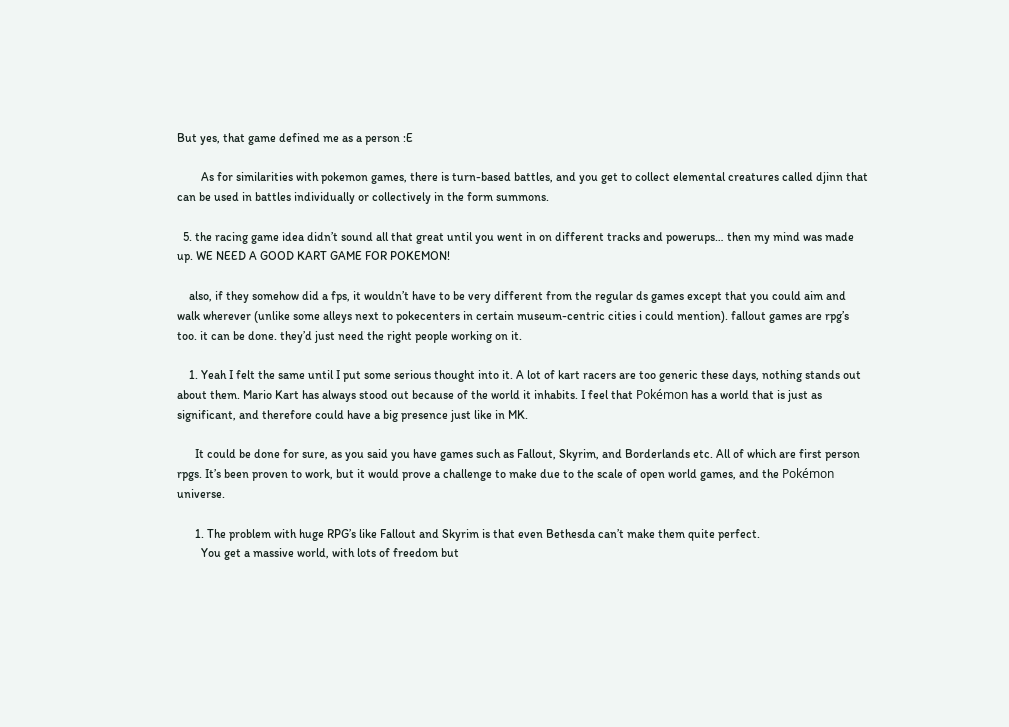But yes, that game defined me as a person :E

        As for similarities with pokemon games, there is turn-based battles, and you get to collect elemental creatures called djinn that can be used in battles individually or collectively in the form summons.

  5. the racing game idea didn’t sound all that great until you went in on different tracks and powerups… then my mind was made up. WE NEED A GOOD KART GAME FOR POKEMON!

    also, if they somehow did a fps, it wouldn’t have to be very different from the regular ds games except that you could aim and walk wherever (unlike some alleys next to pokecenters in certain museum-centric cities i could mention). fallout games are rpg’s too. it can be done. they’d just need the right people working on it.

    1. Yeah I felt the same until I put some serious thought into it. A lot of kart racers are too generic these days, nothing stands out about them. Mario Kart has always stood out because of the world it inhabits. I feel that Pokémon has a world that is just as significant, and therefore could have a big presence just like in MK.

      It could be done for sure, as you said you have games such as Fallout, Skyrim, and Borderlands etc. All of which are first person rpgs. It’s been proven to work, but it would prove a challenge to make due to the scale of open world games, and the Pokémon universe.

      1. The problem with huge RPG’s like Fallout and Skyrim is that even Bethesda can’t make them quite perfect.
        You get a massive world, with lots of freedom but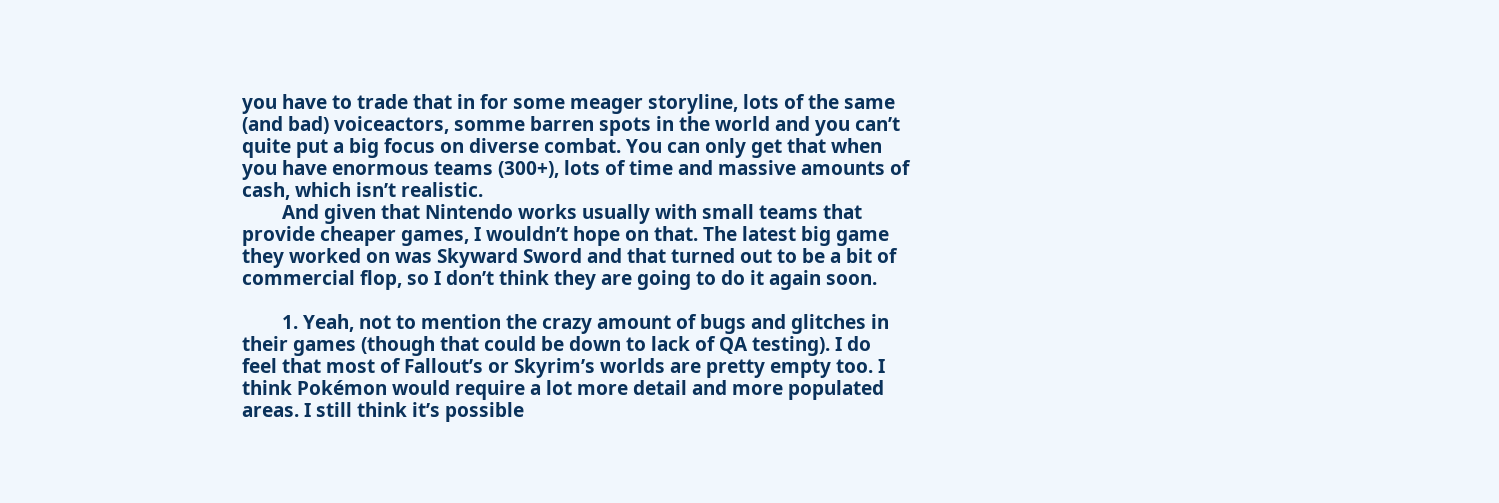you have to trade that in for some meager storyline, lots of the same (and bad) voiceactors, somme barren spots in the world and you can’t quite put a big focus on diverse combat. You can only get that when you have enormous teams (300+), lots of time and massive amounts of cash, which isn’t realistic.
        And given that Nintendo works usually with small teams that provide cheaper games, I wouldn’t hope on that. The latest big game they worked on was Skyward Sword and that turned out to be a bit of commercial flop, so I don’t think they are going to do it again soon.

        1. Yeah, not to mention the crazy amount of bugs and glitches in their games (though that could be down to lack of QA testing). I do feel that most of Fallout’s or Skyrim’s worlds are pretty empty too. I think Pokémon would require a lot more detail and more populated areas. I still think it’s possible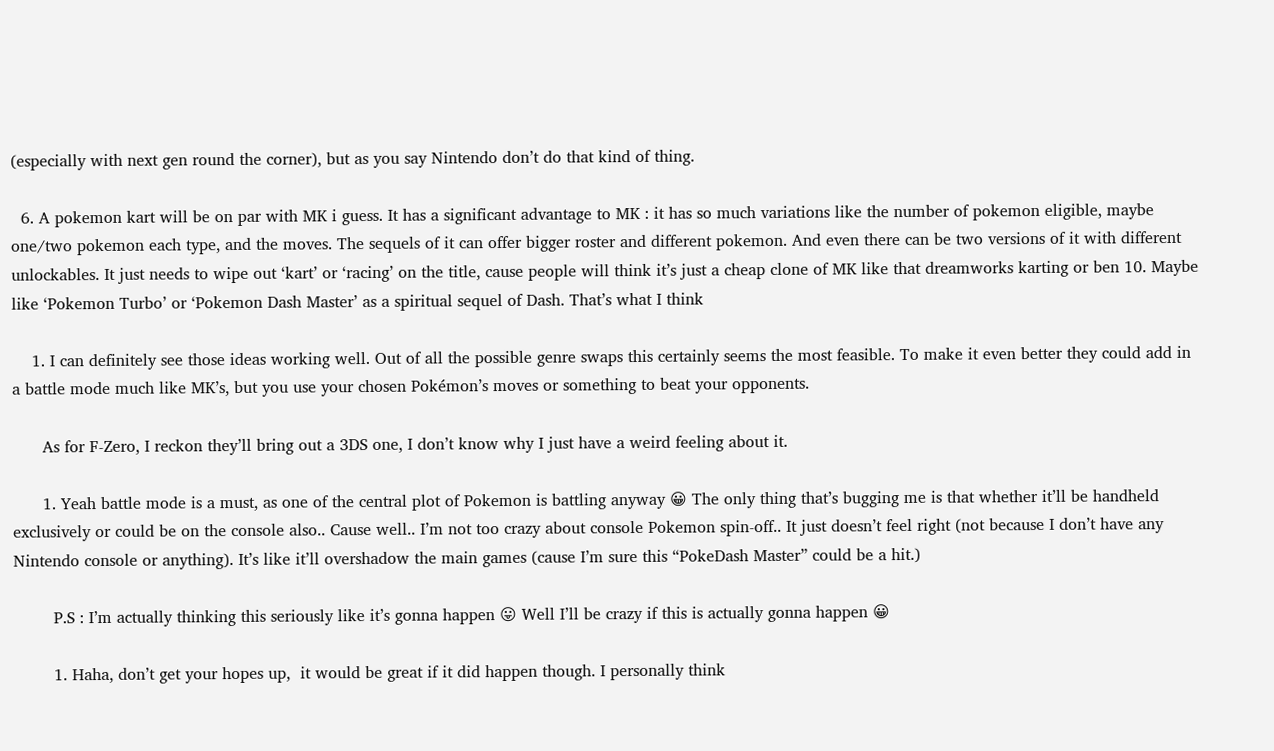(especially with next gen round the corner), but as you say Nintendo don’t do that kind of thing.

  6. A pokemon kart will be on par with MK i guess. It has a significant advantage to MK : it has so much variations like the number of pokemon eligible, maybe one/two pokemon each type, and the moves. The sequels of it can offer bigger roster and different pokemon. And even there can be two versions of it with different unlockables. It just needs to wipe out ‘kart’ or ‘racing’ on the title, cause people will think it’s just a cheap clone of MK like that dreamworks karting or ben 10. Maybe like ‘Pokemon Turbo’ or ‘Pokemon Dash Master’ as a spiritual sequel of Dash. That’s what I think

    1. I can definitely see those ideas working well. Out of all the possible genre swaps this certainly seems the most feasible. To make it even better they could add in a battle mode much like MK’s, but you use your chosen Pokémon’s moves or something to beat your opponents.

      As for F-Zero, I reckon they’ll bring out a 3DS one, I don’t know why I just have a weird feeling about it.

      1. Yeah battle mode is a must, as one of the central plot of Pokemon is battling anyway 😀 The only thing that’s bugging me is that whether it’ll be handheld exclusively or could be on the console also.. Cause well.. I’m not too crazy about console Pokemon spin-off.. It just doesn’t feel right (not because I don’t have any Nintendo console or anything). It’s like it’ll overshadow the main games (cause I’m sure this “PokeDash Master” could be a hit.)

        P.S : I’m actually thinking this seriously like it’s gonna happen 😛 Well I’ll be crazy if this is actually gonna happen 😀

        1. Haha, don’t get your hopes up,  it would be great if it did happen though. I personally think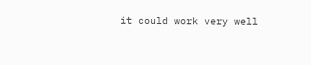it could work very well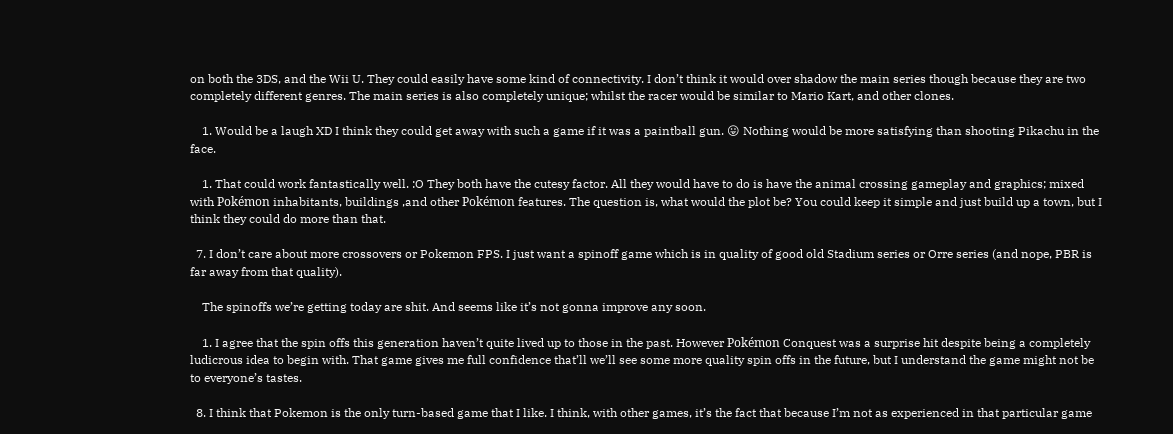on both the 3DS, and the Wii U. They could easily have some kind of connectivity. I don’t think it would over shadow the main series though because they are two completely different genres. The main series is also completely unique; whilst the racer would be similar to Mario Kart, and other clones.

    1. Would be a laugh XD I think they could get away with such a game if it was a paintball gun. 😛 Nothing would be more satisfying than shooting Pikachu in the face.

    1. That could work fantastically well. :O They both have the cutesy factor. All they would have to do is have the animal crossing gameplay and graphics; mixed with Pokémon inhabitants, buildings ,and other Pokémon features. The question is, what would the plot be? You could keep it simple and just build up a town, but I think they could do more than that.

  7. I don’t care about more crossovers or Pokemon FPS. I just want a spinoff game which is in quality of good old Stadium series or Orre series (and nope, PBR is far away from that quality).

    The spinoffs we’re getting today are shit. And seems like it’s not gonna improve any soon.

    1. I agree that the spin offs this generation haven’t quite lived up to those in the past. However Pokémon Conquest was a surprise hit despite being a completely ludicrous idea to begin with. That game gives me full confidence that’ll we’ll see some more quality spin offs in the future, but I understand the game might not be to everyone’s tastes.

  8. I think that Pokemon is the only turn-based game that I like. I think, with other games, it’s the fact that because I’m not as experienced in that particular game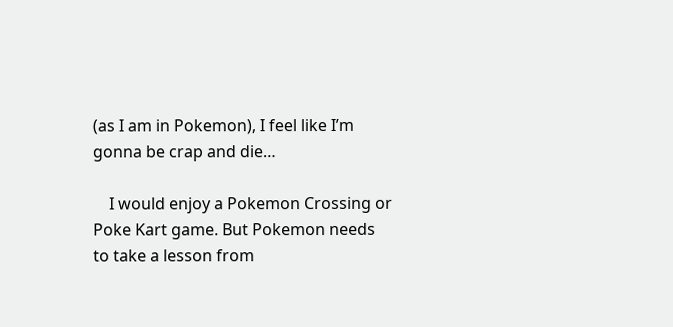(as I am in Pokemon), I feel like I’m gonna be crap and die…

    I would enjoy a Pokemon Crossing or Poke Kart game. But Pokemon needs to take a lesson from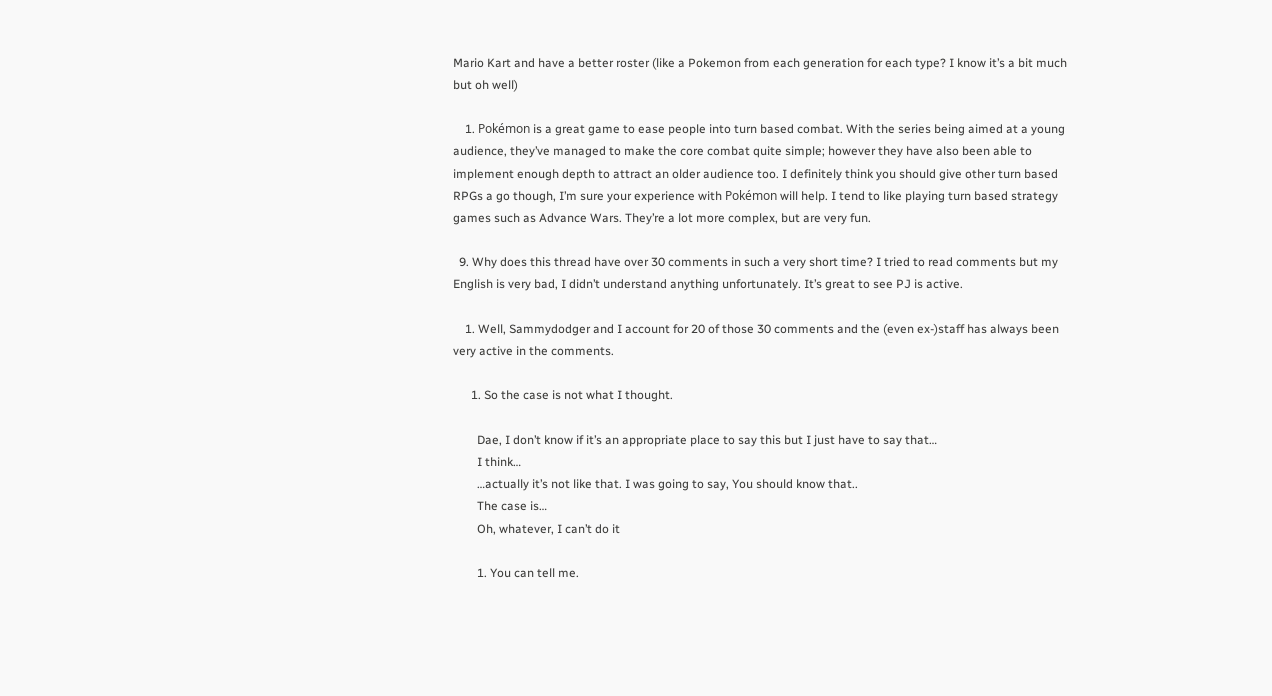Mario Kart and have a better roster (like a Pokemon from each generation for each type? I know it’s a bit much but oh well)

    1. Pokémon is a great game to ease people into turn based combat. With the series being aimed at a young audience, they’ve managed to make the core combat quite simple; however they have also been able to implement enough depth to attract an older audience too. I definitely think you should give other turn based RPGs a go though, I’m sure your experience with Pokémon will help. I tend to like playing turn based strategy games such as Advance Wars. They’re a lot more complex, but are very fun.

  9. Why does this thread have over 30 comments in such a very short time? I tried to read comments but my English is very bad, I didn’t understand anything unfortunately. It’s great to see PJ is active.

    1. Well, Sammydodger and I account for 20 of those 30 comments and the (even ex-)staff has always been very active in the comments.

      1. So the case is not what I thought.

        Dae, I don’t know if it’s an appropriate place to say this but I just have to say that…
        I think…
        …actually it’s not like that. I was going to say, You should know that..
        The case is…
        Oh, whatever, I can’t do it

        1. You can tell me.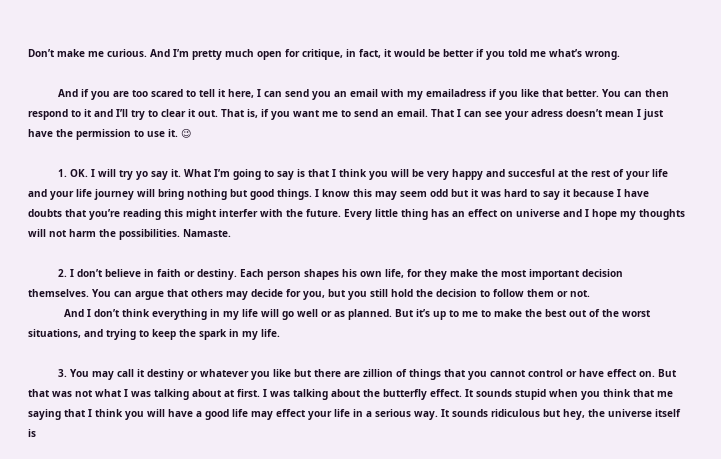Don’t make me curious. And I’m pretty much open for critique, in fact, it would be better if you told me what’s wrong.

          And if you are too scared to tell it here, I can send you an email with my emailadress if you like that better. You can then respond to it and I’ll try to clear it out. That is, if you want me to send an email. That I can see your adress doesn’t mean I just have the permission to use it. 😉

          1. OK. I will try yo say it. What I’m going to say is that I think you will be very happy and succesful at the rest of your life and your life journey will bring nothing but good things. I know this may seem odd but it was hard to say it because I have doubts that you’re reading this might interfer with the future. Every little thing has an effect on universe and I hope my thoughts will not harm the possibilities. Namaste.

          2. I don’t believe in faith or destiny. Each person shapes his own life, for they make the most important decision themselves. You can argue that others may decide for you, but you still hold the decision to follow them or not.
            And I don’t think everything in my life will go well or as planned. But it’s up to me to make the best out of the worst situations, and trying to keep the spark in my life.

          3. You may call it destiny or whatever you like but there are zillion of things that you cannot control or have effect on. But that was not what I was talking about at first. I was talking about the butterfly effect. It sounds stupid when you think that me saying that I think you will have a good life may effect your life in a serious way. It sounds ridiculous but hey, the universe itself is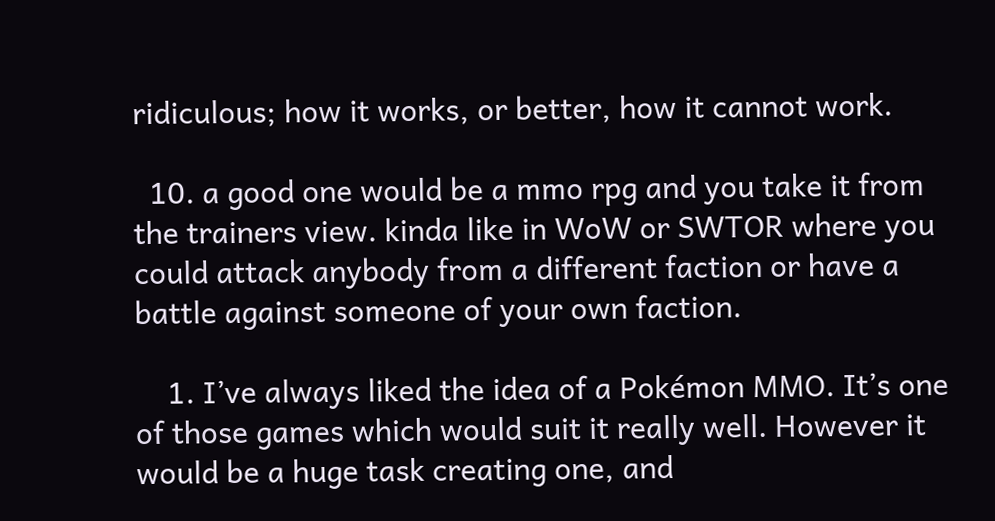ridiculous; how it works, or better, how it cannot work.

  10. a good one would be a mmo rpg and you take it from the trainers view. kinda like in WoW or SWTOR where you could attack anybody from a different faction or have a battle against someone of your own faction.

    1. I’ve always liked the idea of a Pokémon MMO. It’s one of those games which would suit it really well. However it would be a huge task creating one, and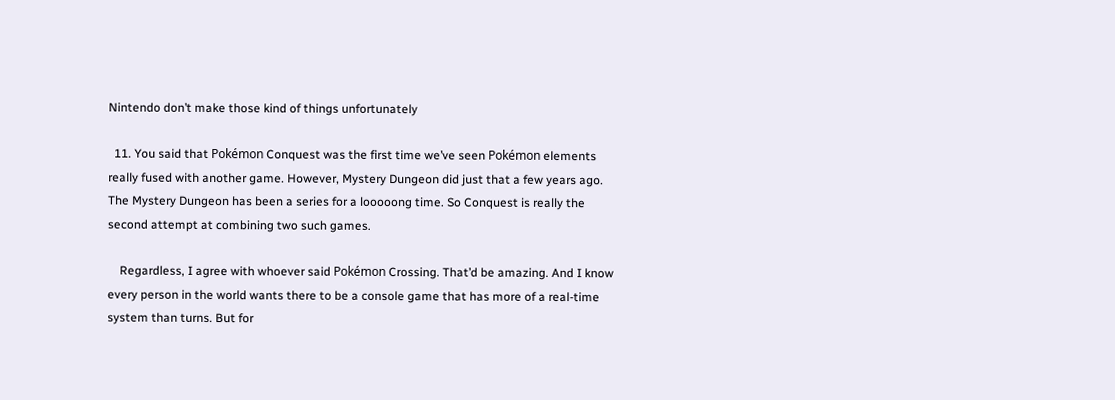Nintendo don’t make those kind of things unfortunately

  11. You said that Pokémon Conquest was the first time we’ve seen Pokémon elements really fused with another game. However, Mystery Dungeon did just that a few years ago. The Mystery Dungeon has been a series for a looooong time. So Conquest is really the second attempt at combining two such games.

    Regardless, I agree with whoever said Pokémon Crossing. That’d be amazing. And I know every person in the world wants there to be a console game that has more of a real-time system than turns. But for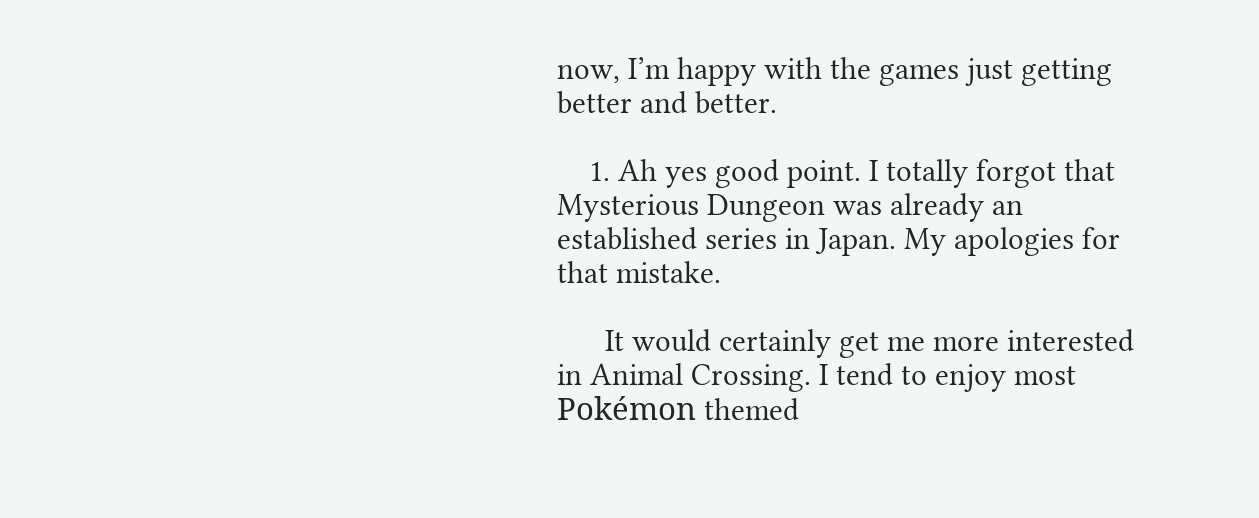now, I’m happy with the games just getting better and better.

    1. Ah yes good point. I totally forgot that Mysterious Dungeon was already an established series in Japan. My apologies for that mistake.

      It would certainly get me more interested in Animal Crossing. I tend to enjoy most Pokémon themed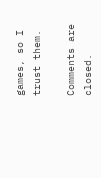games, so I trust them.

Comments are closed.